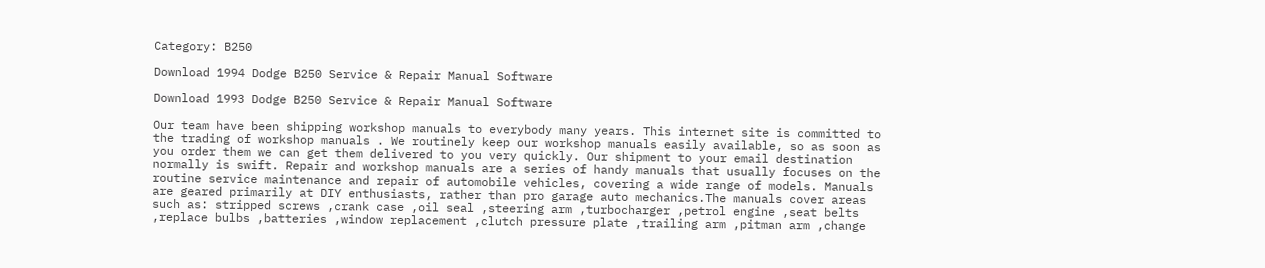Category: B250

Download 1994 Dodge B250 Service & Repair Manual Software

Download 1993 Dodge B250 Service & Repair Manual Software

Our team have been shipping workshop manuals to everybody many years. This internet site is committed to the trading of workshop manuals . We routinely keep our workshop manuals easily available, so as soon as you order them we can get them delivered to you very quickly. Our shipment to your email destination normally is swift. Repair and workshop manuals are a series of handy manuals that usually focuses on the routine service maintenance and repair of automobile vehicles, covering a wide range of models. Manuals are geared primarily at DIY enthusiasts, rather than pro garage auto mechanics.The manuals cover areas such as: stripped screws ,crank case ,oil seal ,steering arm ,turbocharger ,petrol engine ,seat belts ,replace bulbs ,batteries ,window replacement ,clutch pressure plate ,trailing arm ,pitman arm ,change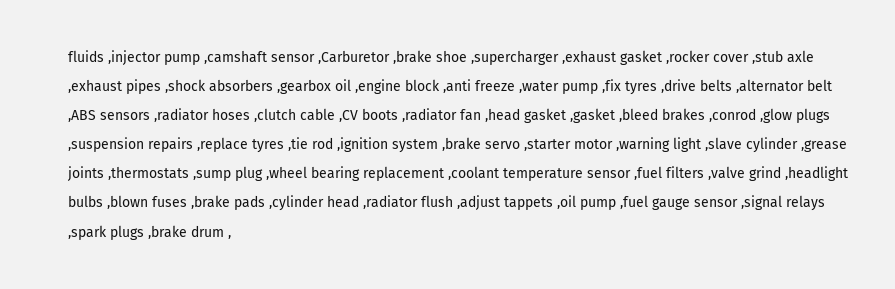fluids ,injector pump ,camshaft sensor ,Carburetor ,brake shoe ,supercharger ,exhaust gasket ,rocker cover ,stub axle ,exhaust pipes ,shock absorbers ,gearbox oil ,engine block ,anti freeze ,water pump ,fix tyres ,drive belts ,alternator belt ,ABS sensors ,radiator hoses ,clutch cable ,CV boots ,radiator fan ,head gasket ,gasket ,bleed brakes ,conrod ,glow plugs ,suspension repairs ,replace tyres ,tie rod ,ignition system ,brake servo ,starter motor ,warning light ,slave cylinder ,grease joints ,thermostats ,sump plug ,wheel bearing replacement ,coolant temperature sensor ,fuel filters ,valve grind ,headlight bulbs ,blown fuses ,brake pads ,cylinder head ,radiator flush ,adjust tappets ,oil pump ,fuel gauge sensor ,signal relays ,spark plugs ,brake drum ,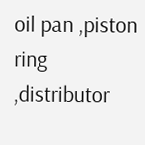oil pan ,piston ring ,distributor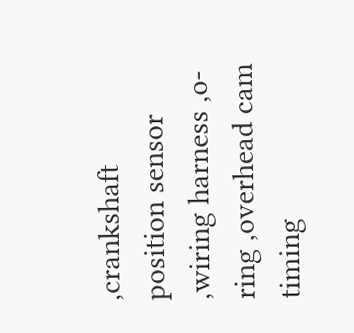,crankshaft position sensor ,wiring harness ,o-ring ,overhead cam timing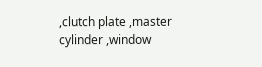,clutch plate ,master cylinder ,window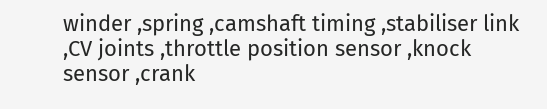winder ,spring ,camshaft timing ,stabiliser link ,CV joints ,throttle position sensor ,knock sensor ,crank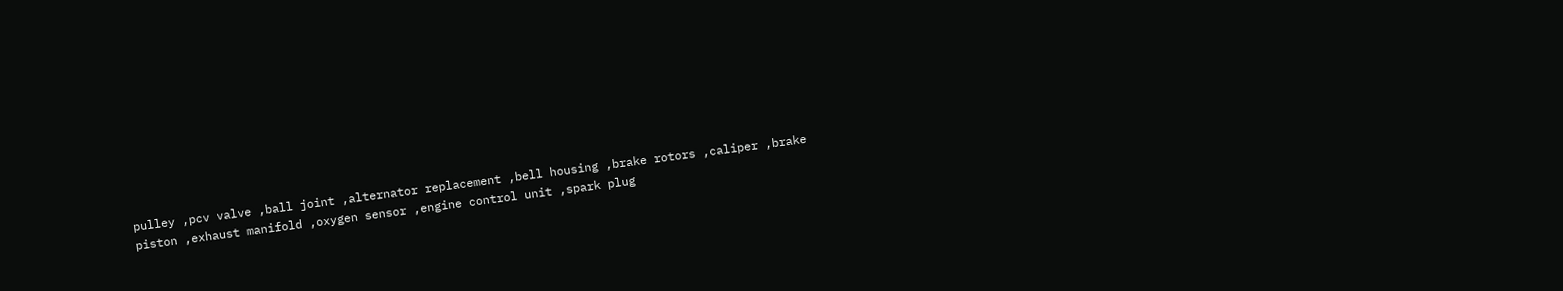pulley ,pcv valve ,ball joint ,alternator replacement ,bell housing ,brake rotors ,caliper ,brake piston ,exhaust manifold ,oxygen sensor ,engine control unit ,spark plug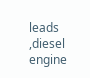leads ,diesel engine